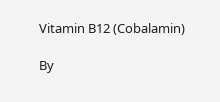Vitamin B12 (Cobalamin)

By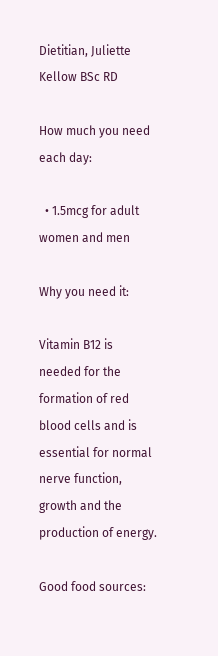Dietitian, Juliette Kellow BSc RD

How much you need each day:

  • 1.5mcg for adult women and men

Why you need it:

Vitamin B12 is needed for the formation of red blood cells and is essential for normal nerve function, growth and the production of energy.

Good food sources: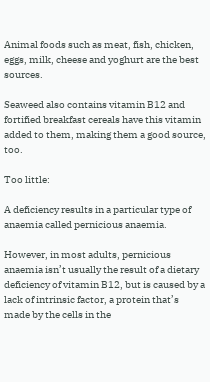Animal foods such as meat, fish, chicken, eggs, milk, cheese and yoghurt are the best sources.

Seaweed also contains vitamin B12 and fortified breakfast cereals have this vitamin added to them, making them a good source, too.

Too little:

A deficiency results in a particular type of anaemia called pernicious anaemia.

However, in most adults, pernicious anaemia isn’t usually the result of a dietary deficiency of vitamin B12, but is caused by a lack of intrinsic factor, a protein that’s made by the cells in the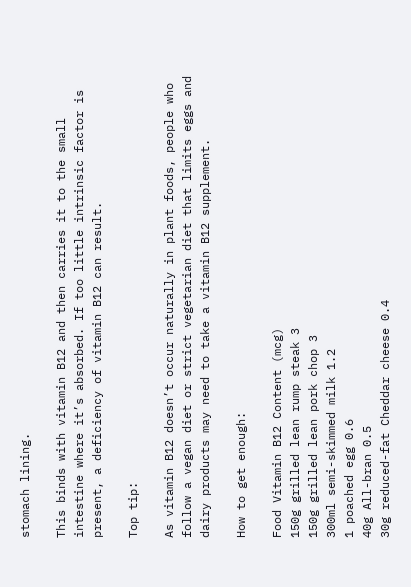stomach lining.

This binds with vitamin B12 and then carries it to the small intestine where it’s absorbed. If too little intrinsic factor is present, a deficiency of vitamin B12 can result.

Top tip:

As vitamin B12 doesn’t occur naturally in plant foods, people who follow a vegan diet or strict vegetarian diet that limits eggs and dairy products may need to take a vitamin B12 supplement.

How to get enough:

Food Vitamin B12 Content (mcg)
150g grilled lean rump steak 3
150g grilled lean pork chop 3
300ml semi-skimmed milk 1.2
1 poached egg 0.6
40g All-bran 0.5
30g reduced-fat Cheddar cheese 0.4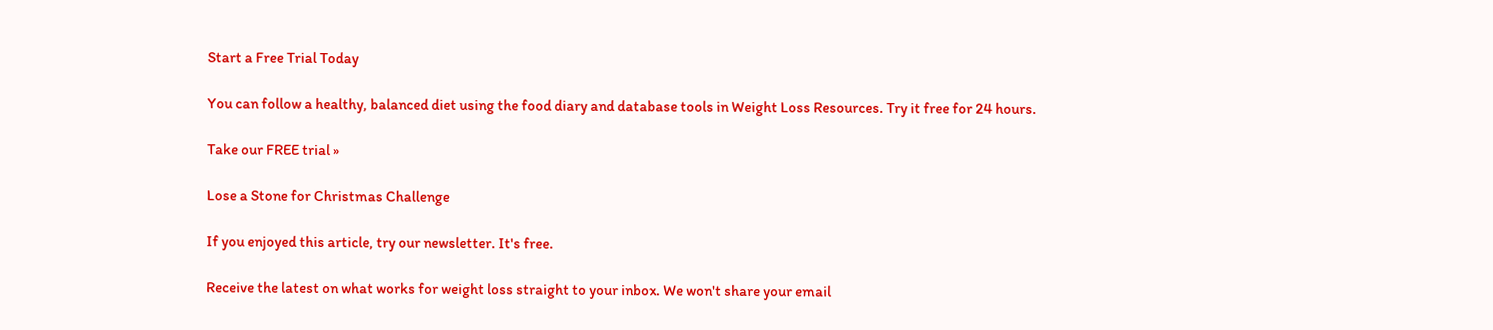Start a Free Trial Today

You can follow a healthy, balanced diet using the food diary and database tools in Weight Loss Resources. Try it free for 24 hours.

Take our FREE trial »

Lose a Stone for Christmas Challenge

If you enjoyed this article, try our newsletter. It's free.

Receive the latest on what works for weight loss straight to your inbox. We won't share your email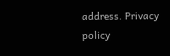address. Privacy policy